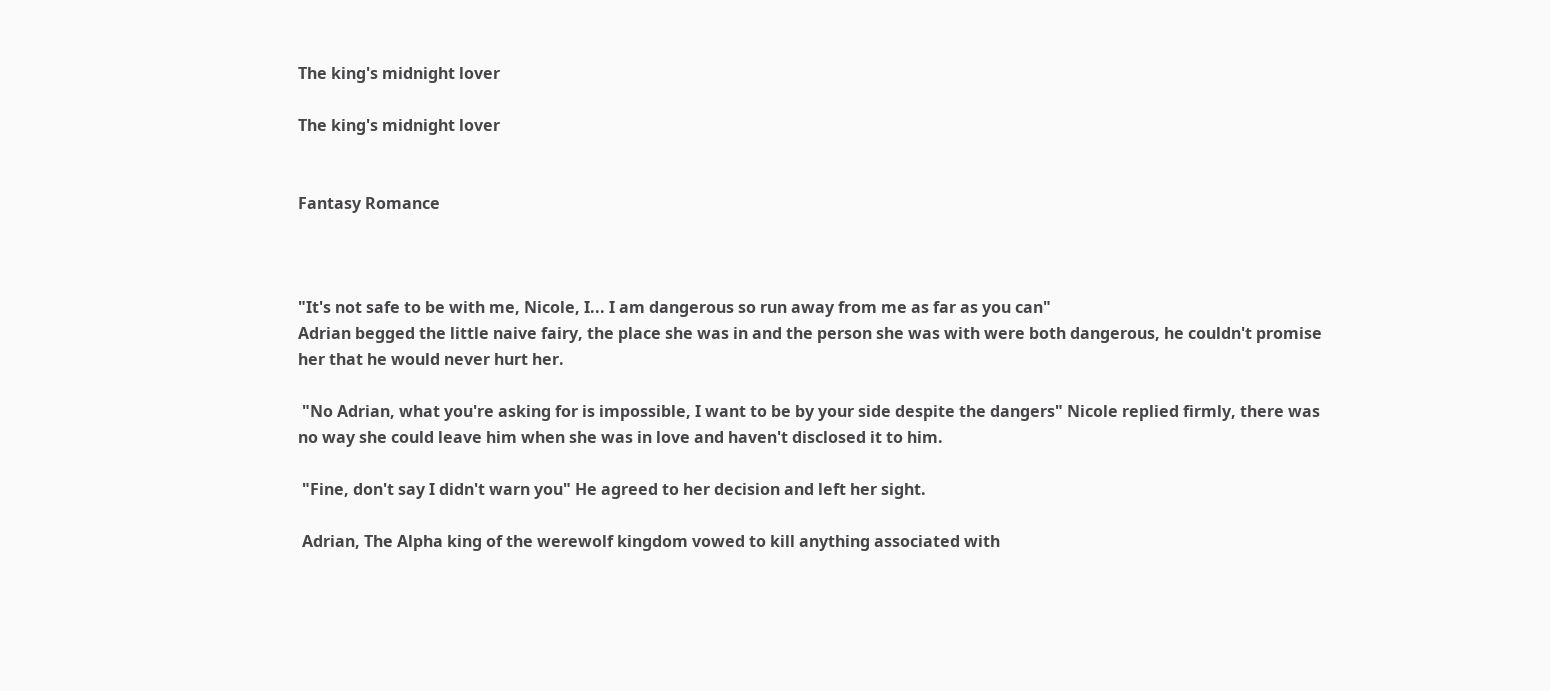The king's midnight lover

The king's midnight lover


Fantasy Romance



"It's not safe to be with me, Nicole, I... I am dangerous so run away from me as far as you can"
Adrian begged the little naive fairy, the place she was in and the person she was with were both dangerous, he couldn't promise her that he would never hurt her.

 "No Adrian, what you're asking for is impossible, I want to be by your side despite the dangers" Nicole replied firmly, there was no way she could leave him when she was in love and haven't disclosed it to him.

 "Fine, don't say I didn't warn you" He agreed to her decision and left her sight.

 Adrian, The Alpha king of the werewolf kingdom vowed to kill anything associated with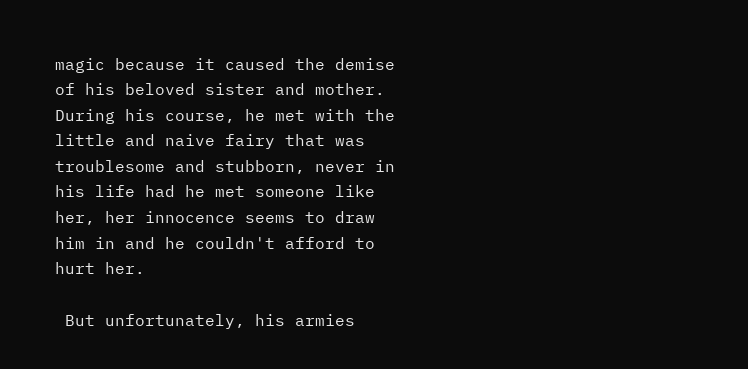magic because it caused the demise of his beloved sister and mother. During his course, he met with the little and naive fairy that was troublesome and stubborn, never in his life had he met someone like her, her innocence seems to draw him in and he couldn't afford to hurt her.

 But unfortunately, his armies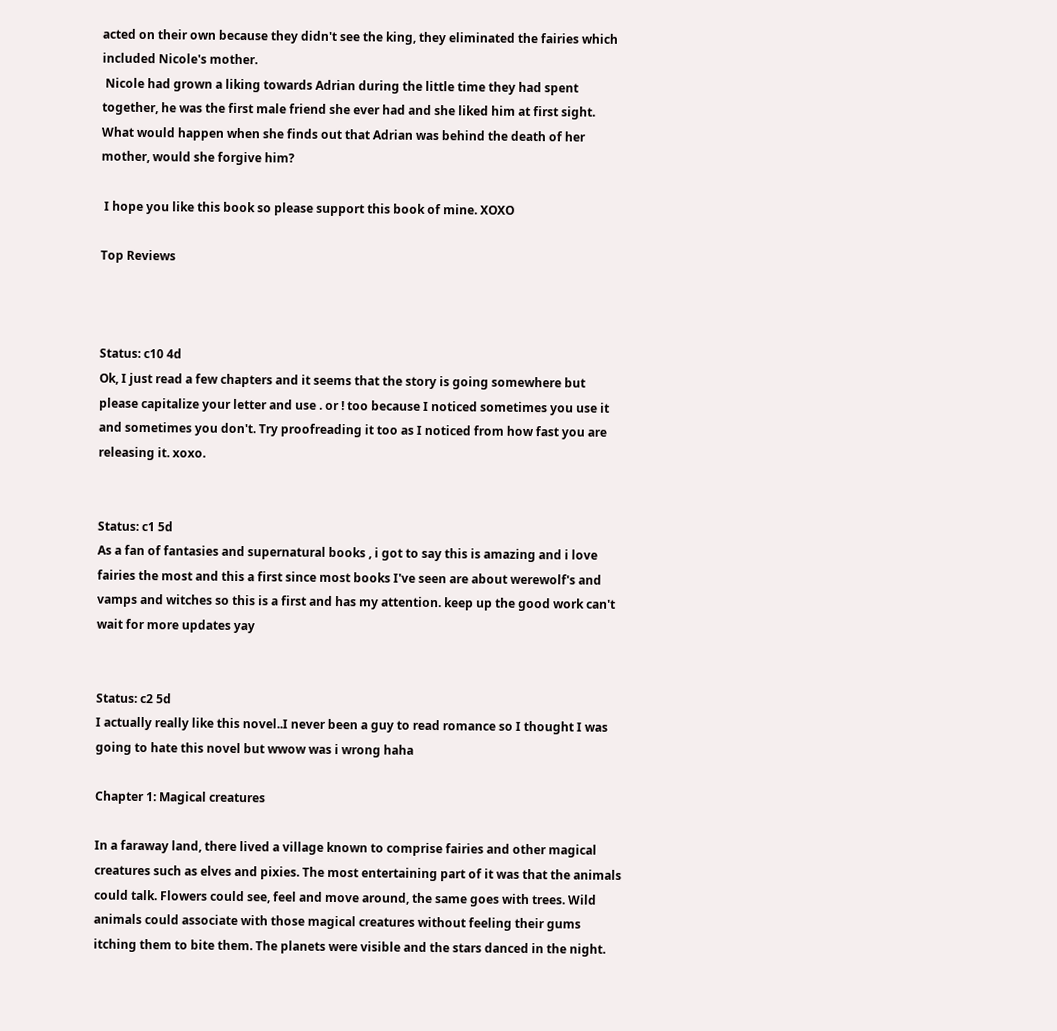acted on their own because they didn't see the king, they eliminated the fairies which included Nicole's mother.
 Nicole had grown a liking towards Adrian during the little time they had spent together, he was the first male friend she ever had and she liked him at first sight. What would happen when she finds out that Adrian was behind the death of her mother, would she forgive him?

 I hope you like this book so please support this book of mine. XOXO

Top Reviews



Status: c10 4d
Ok, I just read a few chapters and it seems that the story is going somewhere but please capitalize your letter and use . or ! too because I noticed sometimes you use it and sometimes you don't. Try proofreading it too as I noticed from how fast you are releasing it. xoxo.


Status: c1 5d
As a fan of fantasies and supernatural books , i got to say this is amazing and i love fairies the most and this a first since most books I've seen are about werewolf's and vamps and witches so this is a first and has my attention. keep up the good work can't wait for more updates yay


Status: c2 5d
I actually really like this novel..I never been a guy to read romance so I thought I was going to hate this novel but wwow was i wrong haha

Chapter 1: Magical creatures

In a faraway land, there lived a village known to comprise fairies and other magical creatures such as elves and pixies. The most entertaining part of it was that the animals could talk. Flowers could see, feel and move around, the same goes with trees. Wild animals could associate with those magical creatures without feeling their gums itching them to bite them. The planets were visible and the stars danced in the night.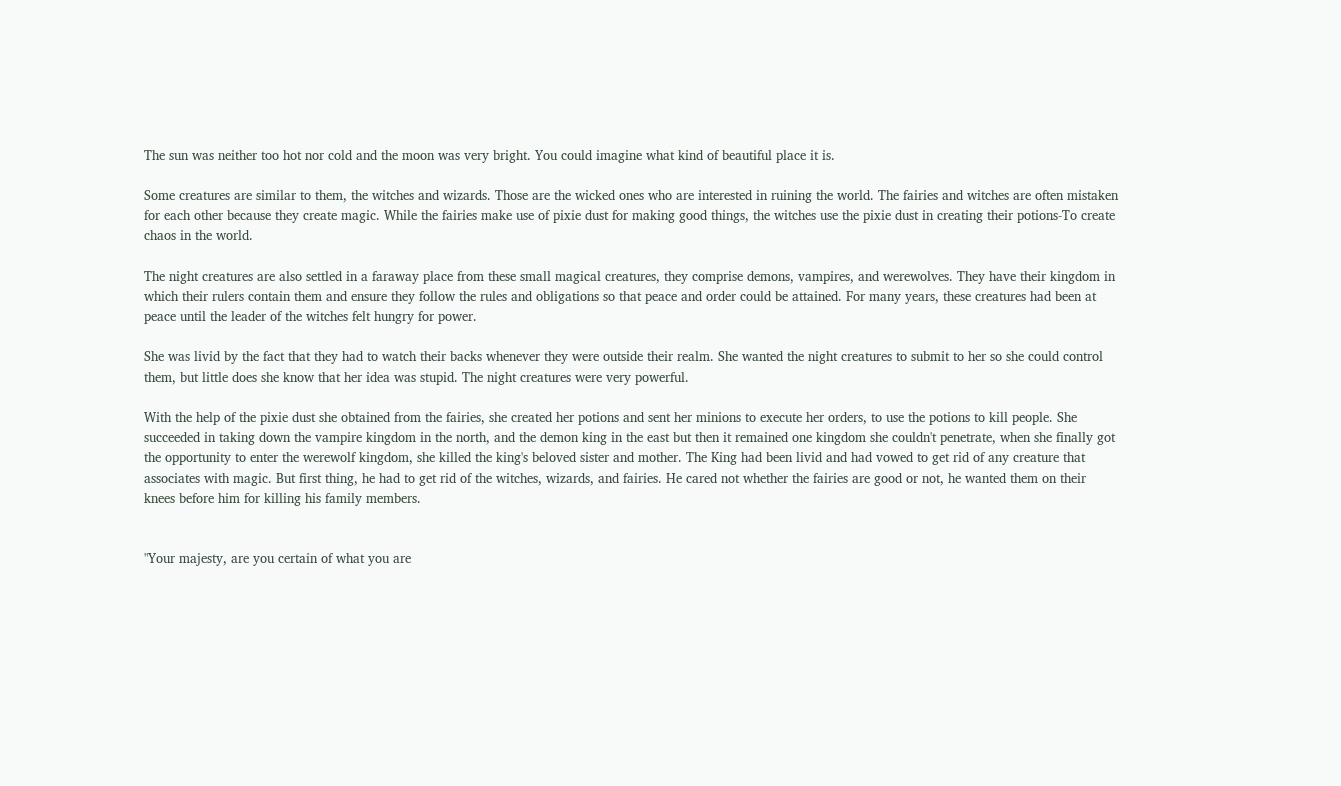The sun was neither too hot nor cold and the moon was very bright. You could imagine what kind of beautiful place it is.

Some creatures are similar to them, the witches and wizards. Those are the wicked ones who are interested in ruining the world. The fairies and witches are often mistaken for each other because they create magic. While the fairies make use of pixie dust for making good things, the witches use the pixie dust in creating their potions-To create chaos in the world.

The night creatures are also settled in a faraway place from these small magical creatures, they comprise demons, vampires, and werewolves. They have their kingdom in which their rulers contain them and ensure they follow the rules and obligations so that peace and order could be attained. For many years, these creatures had been at peace until the leader of the witches felt hungry for power.

She was livid by the fact that they had to watch their backs whenever they were outside their realm. She wanted the night creatures to submit to her so she could control them, but little does she know that her idea was stupid. The night creatures were very powerful.

With the help of the pixie dust she obtained from the fairies, she created her potions and sent her minions to execute her orders, to use the potions to kill people. She succeeded in taking down the vampire kingdom in the north, and the demon king in the east but then it remained one kingdom she couldn't penetrate, when she finally got the opportunity to enter the werewolf kingdom, she killed the king's beloved sister and mother. The King had been livid and had vowed to get rid of any creature that associates with magic. But first thing, he had to get rid of the witches, wizards, and fairies. He cared not whether the fairies are good or not, he wanted them on their knees before him for killing his family members.


"Your majesty, are you certain of what you are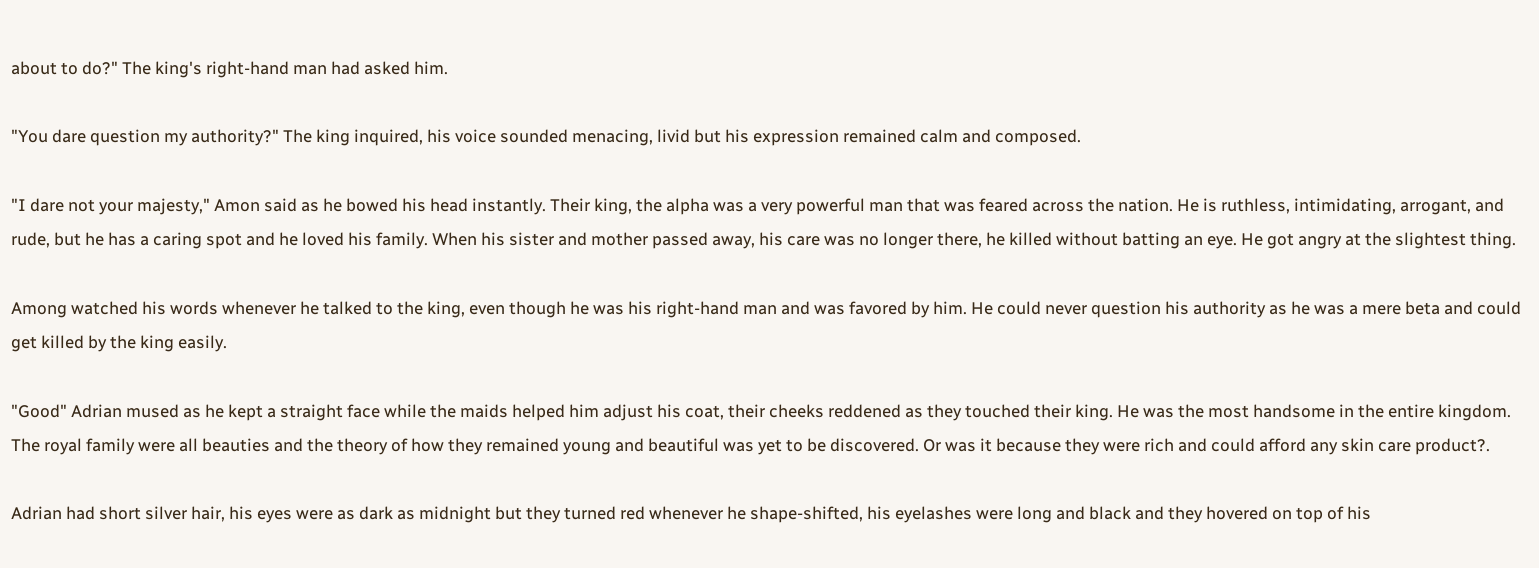about to do?" The king's right-hand man had asked him.

"You dare question my authority?" The king inquired, his voice sounded menacing, livid but his expression remained calm and composed.

"I dare not your majesty," Amon said as he bowed his head instantly. Their king, the alpha was a very powerful man that was feared across the nation. He is ruthless, intimidating, arrogant, and rude, but he has a caring spot and he loved his family. When his sister and mother passed away, his care was no longer there, he killed without batting an eye. He got angry at the slightest thing.

Among watched his words whenever he talked to the king, even though he was his right-hand man and was favored by him. He could never question his authority as he was a mere beta and could get killed by the king easily.

"Good" Adrian mused as he kept a straight face while the maids helped him adjust his coat, their cheeks reddened as they touched their king. He was the most handsome in the entire kingdom. The royal family were all beauties and the theory of how they remained young and beautiful was yet to be discovered. Or was it because they were rich and could afford any skin care product?.

Adrian had short silver hair, his eyes were as dark as midnight but they turned red whenever he shape-shifted, his eyelashes were long and black and they hovered on top of his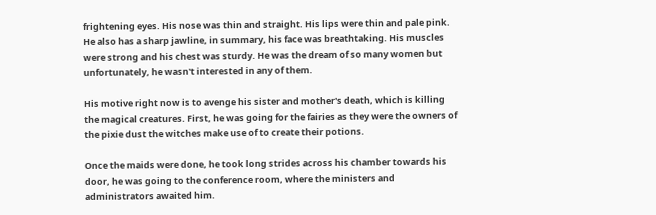frightening eyes. His nose was thin and straight. His lips were thin and pale pink. He also has a sharp jawline, in summary, his face was breathtaking. His muscles were strong and his chest was sturdy. He was the dream of so many women but unfortunately, he wasn't interested in any of them.

His motive right now is to avenge his sister and mother's death, which is killing the magical creatures. First, he was going for the fairies as they were the owners of the pixie dust the witches make use of to create their potions.

Once the maids were done, he took long strides across his chamber towards his door, he was going to the conference room, where the ministers and administrators awaited him.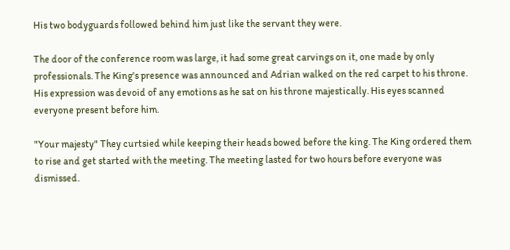His two bodyguards followed behind him just like the servant they were.

The door of the conference room was large, it had some great carvings on it, one made by only professionals. The King's presence was announced and Adrian walked on the red carpet to his throne. His expression was devoid of any emotions as he sat on his throne majestically. His eyes scanned everyone present before him.

"Your majesty" They curtsied while keeping their heads bowed before the king. The King ordered them to rise and get started with the meeting. The meeting lasted for two hours before everyone was dismissed.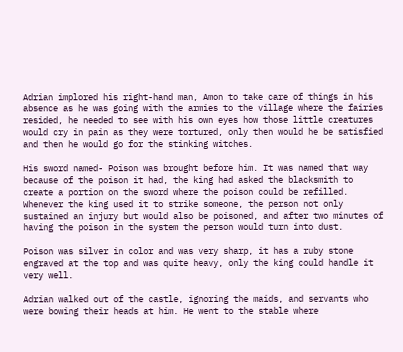Adrian implored his right-hand man, Amon to take care of things in his absence as he was going with the armies to the village where the fairies resided, he needed to see with his own eyes how those little creatures would cry in pain as they were tortured, only then would he be satisfied and then he would go for the stinking witches.

His sword named- Poison was brought before him. It was named that way because of the poison it had, the king had asked the blacksmith to create a portion on the sword where the poison could be refilled. Whenever the king used it to strike someone, the person not only sustained an injury but would also be poisoned, and after two minutes of having the poison in the system the person would turn into dust.

Poison was silver in color and was very sharp, it has a ruby stone engraved at the top and was quite heavy, only the king could handle it very well.

Adrian walked out of the castle, ignoring the maids, and servants who were bowing their heads at him. He went to the stable where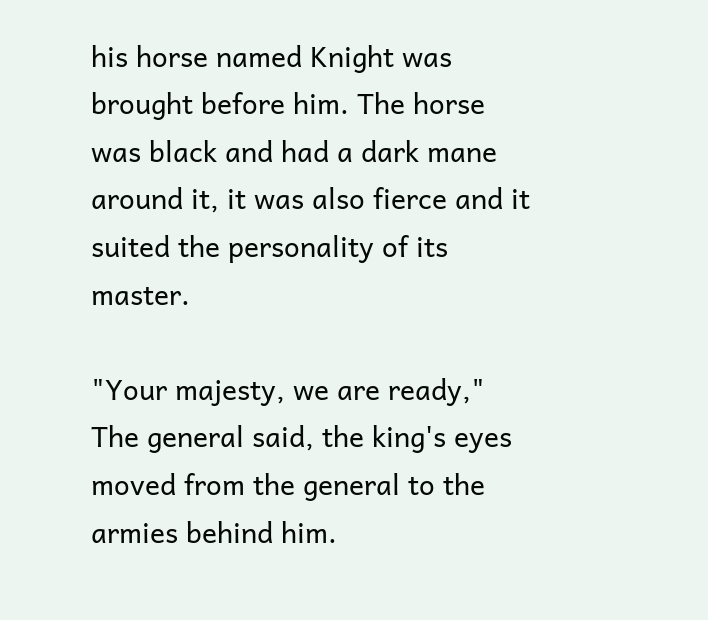his horse named Knight was brought before him. The horse was black and had a dark mane around it, it was also fierce and it suited the personality of its master.

"Your majesty, we are ready," The general said, the king's eyes moved from the general to the armies behind him.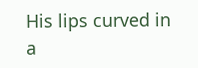His lips curved in a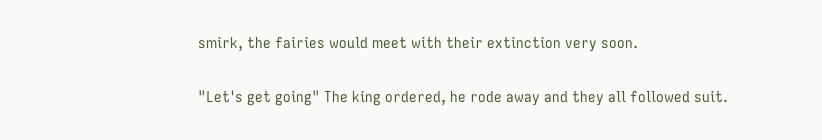smirk, the fairies would meet with their extinction very soon.

"Let's get going" The king ordered, he rode away and they all followed suit.